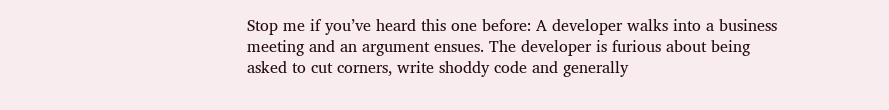Stop me if you’ve heard this one before: A developer walks into a business meeting and an argument ensues. The developer is furious about being asked to cut corners, write shoddy code and generally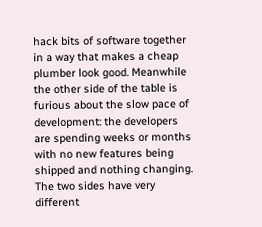hack bits of software together in a way that makes a cheap plumber look good. Meanwhile the other side of the table is furious about the slow pace of development: the developers are spending weeks or months with no new features being shipped and nothing changing. The two sides have very different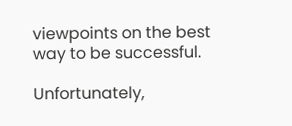viewpoints on the best way to be successful.

Unfortunately,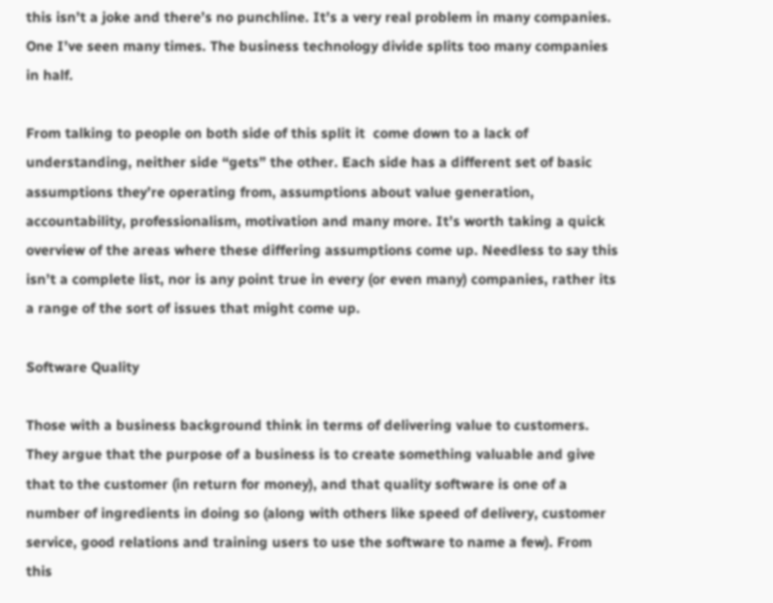this isn’t a joke and there’s no punchline. It’s a very real problem in many companies. One I’ve seen many times. The business technology divide splits too many companies in half.

From talking to people on both side of this split it  come down to a lack of understanding, neither side “gets” the other. Each side has a different set of basic assumptions they’re operating from, assumptions about value generation, accountability, professionalism, motivation and many more. It’s worth taking a quick overview of the areas where these differing assumptions come up. Needless to say this isn’t a complete list, nor is any point true in every (or even many) companies, rather its a range of the sort of issues that might come up.

Software Quality

Those with a business background think in terms of delivering value to customers. They argue that the purpose of a business is to create something valuable and give that to the customer (in return for money), and that quality software is one of a number of ingredients in doing so (along with others like speed of delivery, customer service, good relations and training users to use the software to name a few). From this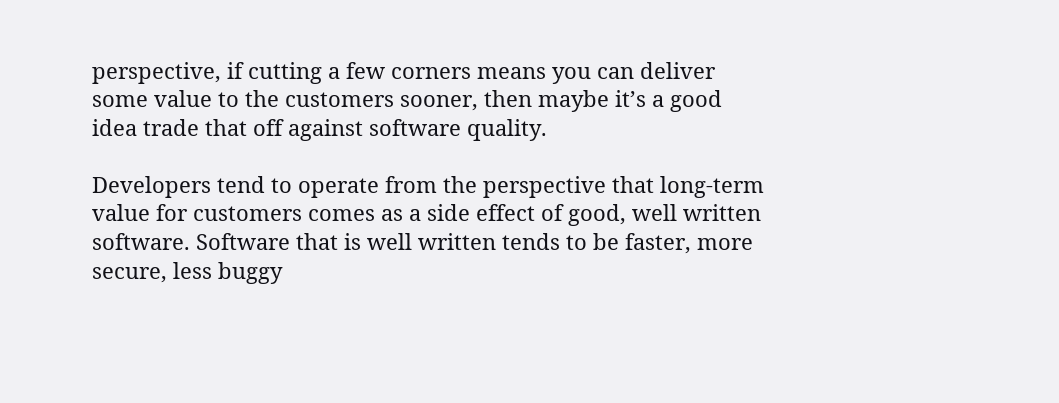perspective, if cutting a few corners means you can deliver some value to the customers sooner, then maybe it’s a good idea trade that off against software quality.

Developers tend to operate from the perspective that long-term value for customers comes as a side effect of good, well written software. Software that is well written tends to be faster, more secure, less buggy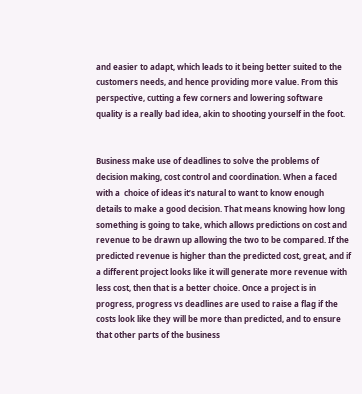and easier to adapt, which leads to it being better suited to the customers needs, and hence providing more value. From this perspective, cutting a few corners and lowering software quality is a really bad idea, akin to shooting yourself in the foot.


Business make use of deadlines to solve the problems of decision making, cost control and coordination. When a faced with a  choice of ideas it’s natural to want to know enough details to make a good decision. That means knowing how long something is going to take, which allows predictions on cost and revenue to be drawn up allowing the two to be compared. If the predicted revenue is higher than the predicted cost, great, and if a different project looks like it will generate more revenue with less cost, then that is a better choice. Once a project is in progress, progress vs deadlines are used to raise a flag if the costs look like they will be more than predicted, and to ensure that other parts of the business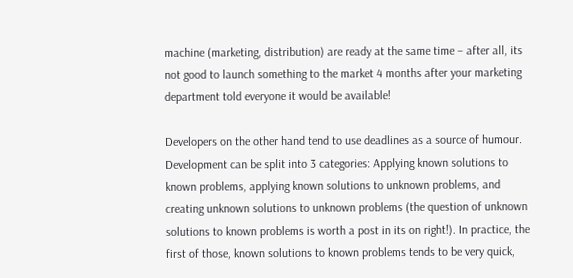machine (marketing, distribution) are ready at the same time – after all, its not good to launch something to the market 4 months after your marketing department told everyone it would be available!

Developers on the other hand tend to use deadlines as a source of humour. Development can be split into 3 categories: Applying known solutions to known problems, applying known solutions to unknown problems, and creating unknown solutions to unknown problems (the question of unknown solutions to known problems is worth a post in its on right!). In practice, the first of those, known solutions to known problems tends to be very quick,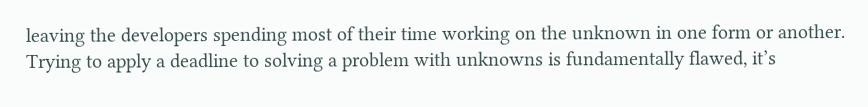leaving the developers spending most of their time working on the unknown in one form or another. Trying to apply a deadline to solving a problem with unknowns is fundamentally flawed, it’s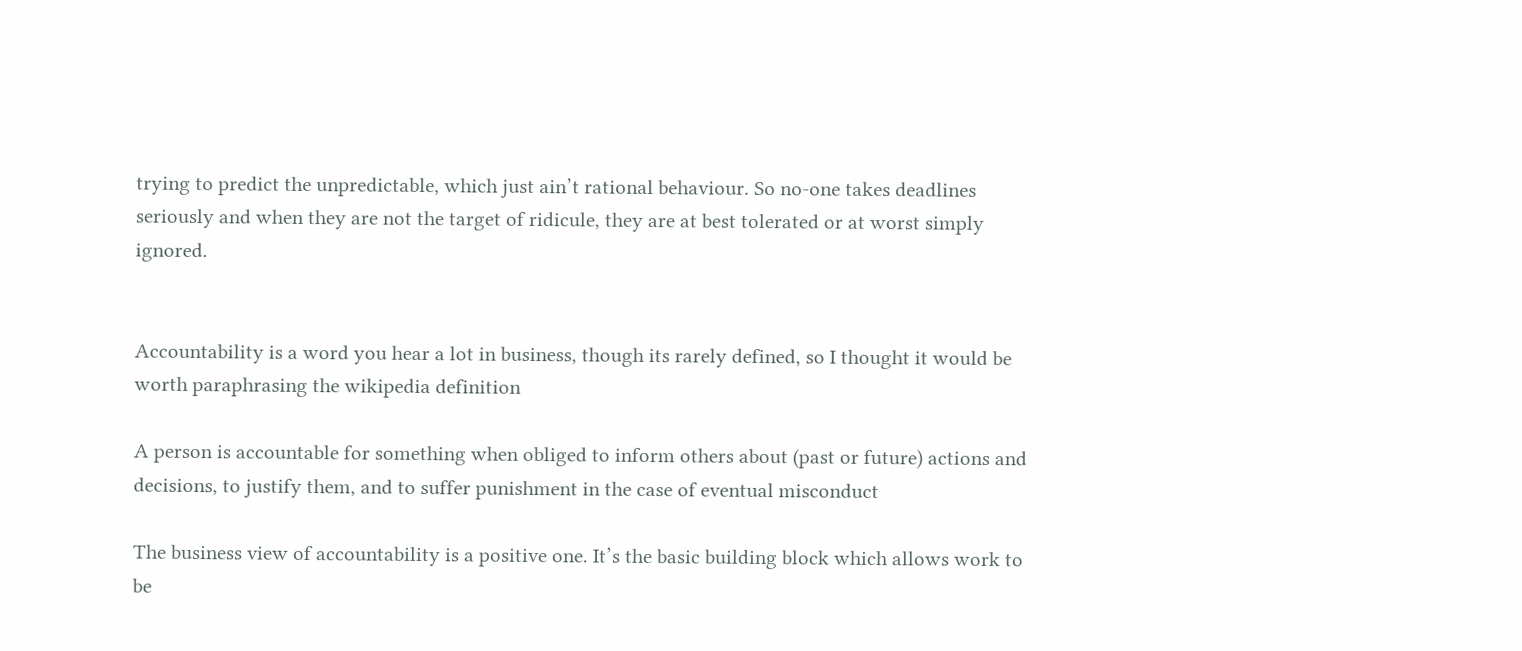trying to predict the unpredictable, which just ain’t rational behaviour. So no-one takes deadlines seriously and when they are not the target of ridicule, they are at best tolerated or at worst simply ignored.


Accountability is a word you hear a lot in business, though its rarely defined, so I thought it would be worth paraphrasing the wikipedia definition

A person is accountable for something when obliged to inform others about (past or future) actions and decisions, to justify them, and to suffer punishment in the case of eventual misconduct

The business view of accountability is a positive one. It’s the basic building block which allows work to be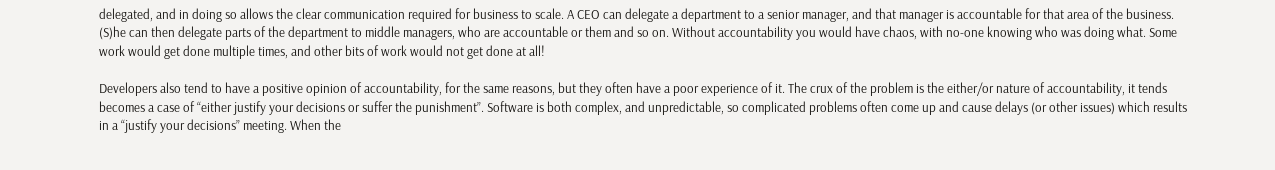delegated, and in doing so allows the clear communication required for business to scale. A CEO can delegate a department to a senior manager, and that manager is accountable for that area of the business. (S)he can then delegate parts of the department to middle managers, who are accountable or them and so on. Without accountability you would have chaos, with no-one knowing who was doing what. Some work would get done multiple times, and other bits of work would not get done at all!

Developers also tend to have a positive opinion of accountability, for the same reasons, but they often have a poor experience of it. The crux of the problem is the either/or nature of accountability, it tends becomes a case of “either justify your decisions or suffer the punishment”. Software is both complex, and unpredictable, so complicated problems often come up and cause delays (or other issues) which results in a “justify your decisions” meeting. When the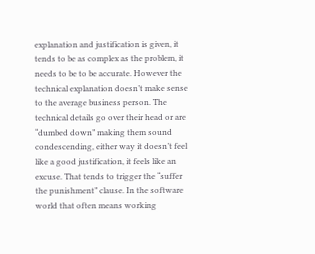explanation and justification is given, it tends to be as complex as the problem, it needs to be to be accurate. However the technical explanation doesn’t make sense to the average business person. The technical details go over their head or are “dumbed down” making them sound condescending, either way it doesn’t feel like a good justification, it feels like an excuse. That tends to trigger the “suffer the punishment” clause. In the software world that often means working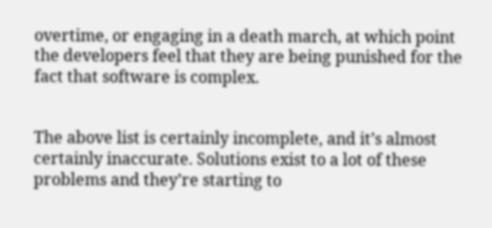overtime, or engaging in a death march, at which point the developers feel that they are being punished for the fact that software is complex.


The above list is certainly incomplete, and it’s almost certainly inaccurate. Solutions exist to a lot of these problems and they’re starting to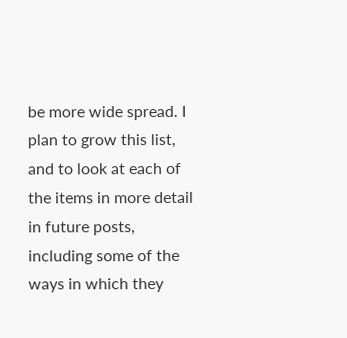be more wide spread. I plan to grow this list, and to look at each of the items in more detail in future posts, including some of the ways in which they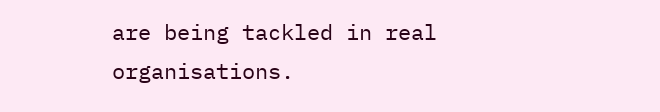are being tackled in real organisations.